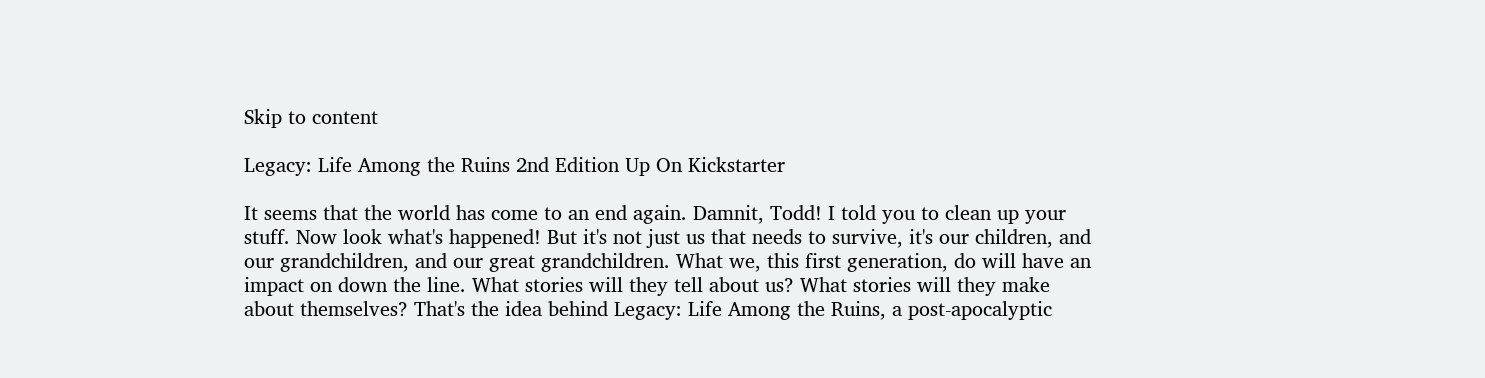Skip to content

Legacy: Life Among the Ruins 2nd Edition Up On Kickstarter

It seems that the world has come to an end again. Damnit, Todd! I told you to clean up your stuff. Now look what's happened! But it's not just us that needs to survive, it's our children, and our grandchildren, and our great grandchildren. What we, this first generation, do will have an impact on down the line. What stories will they tell about us? What stories will they make about themselves? That's the idea behind Legacy: Life Among the Ruins, a post-apocalyptic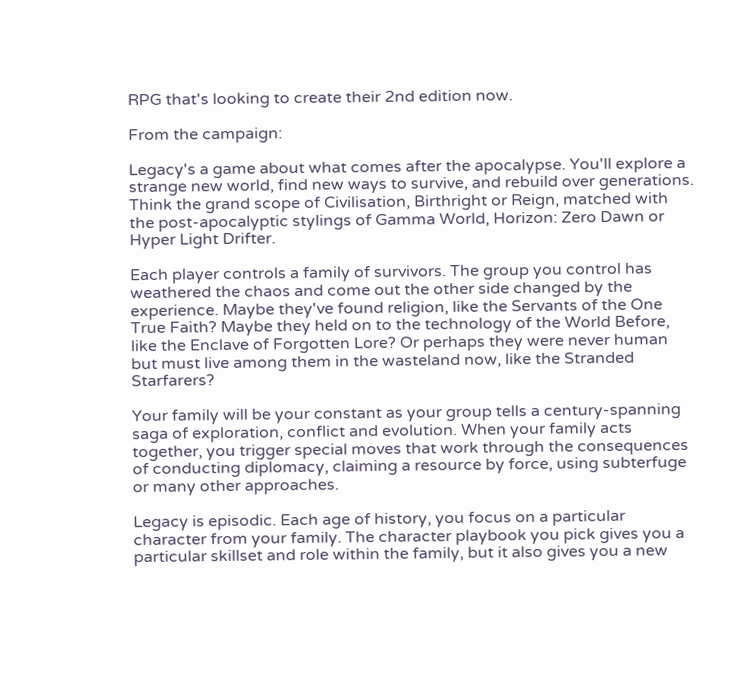RPG that's looking to create their 2nd edition now.

From the campaign:

Legacy's a game about what comes after the apocalypse. You'll explore a strange new world, find new ways to survive, and rebuild over generations. Think the grand scope of Civilisation, Birthright or Reign, matched with the post-apocalyptic stylings of Gamma World, Horizon: Zero Dawn or Hyper Light Drifter.

Each player controls a family of survivors. The group you control has weathered the chaos and come out the other side changed by the experience. Maybe they've found religion, like the Servants of the One True Faith? Maybe they held on to the technology of the World Before, like the Enclave of Forgotten Lore? Or perhaps they were never human but must live among them in the wasteland now, like the Stranded Starfarers?

Your family will be your constant as your group tells a century-spanning saga of exploration, conflict and evolution. When your family acts together, you trigger special moves that work through the consequences of conducting diplomacy, claiming a resource by force, using subterfuge or many other approaches.

Legacy is episodic. Each age of history, you focus on a particular character from your family. The character playbook you pick gives you a particular skillset and role within the family, but it also gives you a new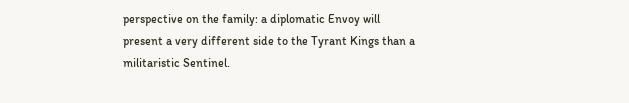perspective on the family: a diplomatic Envoy will present a very different side to the Tyrant Kings than a militaristic Sentinel.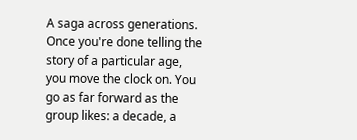A saga across generations. Once you're done telling the story of a particular age, you move the clock on. You go as far forward as the group likes: a decade, a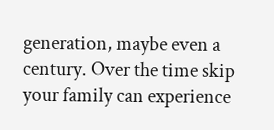generation, maybe even a century. Over the time skip your family can experience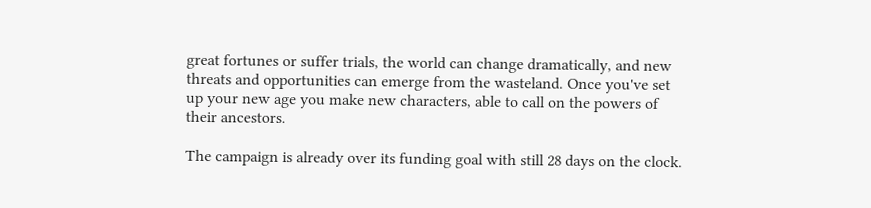great fortunes or suffer trials, the world can change dramatically, and new threats and opportunities can emerge from the wasteland. Once you've set up your new age you make new characters, able to call on the powers of their ancestors.

The campaign is already over its funding goal with still 28 days on the clock.